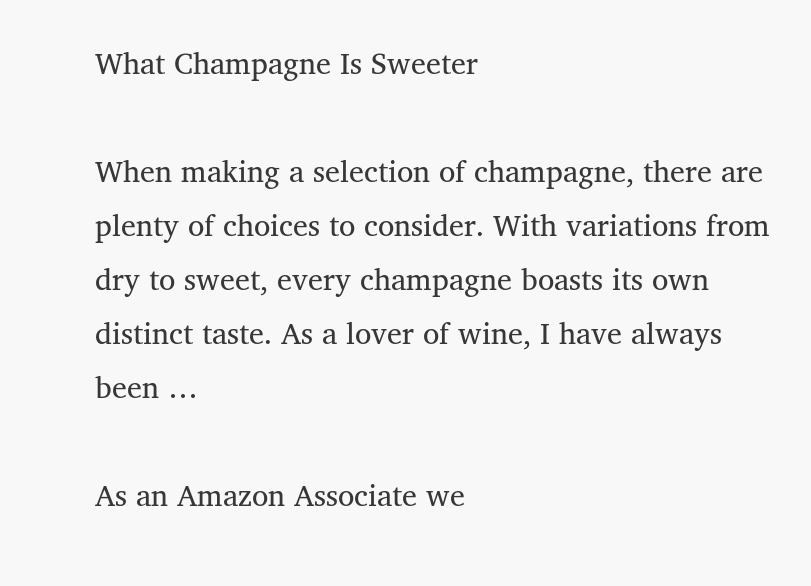What Champagne Is Sweeter

When making a selection of champagne, there are plenty of choices to consider. With variations from dry to sweet, every champagne boasts its own distinct taste. As a lover of wine, I have always been …

As an Amazon Associate we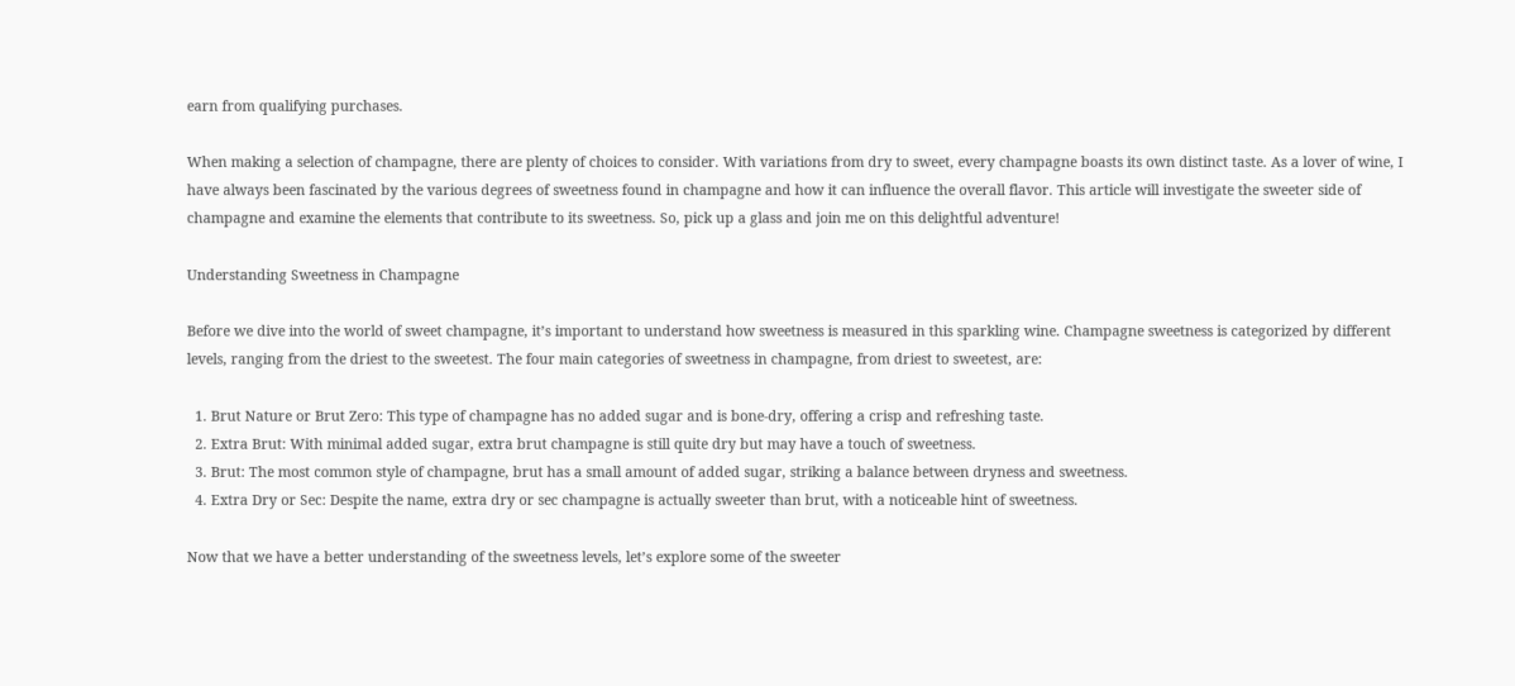earn from qualifying purchases.

When making a selection of champagne, there are plenty of choices to consider. With variations from dry to sweet, every champagne boasts its own distinct taste. As a lover of wine, I have always been fascinated by the various degrees of sweetness found in champagne and how it can influence the overall flavor. This article will investigate the sweeter side of champagne and examine the elements that contribute to its sweetness. So, pick up a glass and join me on this delightful adventure!

Understanding Sweetness in Champagne

Before we dive into the world of sweet champagne, it’s important to understand how sweetness is measured in this sparkling wine. Champagne sweetness is categorized by different levels, ranging from the driest to the sweetest. The four main categories of sweetness in champagne, from driest to sweetest, are:

  1. Brut Nature or Brut Zero: This type of champagne has no added sugar and is bone-dry, offering a crisp and refreshing taste.
  2. Extra Brut: With minimal added sugar, extra brut champagne is still quite dry but may have a touch of sweetness.
  3. Brut: The most common style of champagne, brut has a small amount of added sugar, striking a balance between dryness and sweetness.
  4. Extra Dry or Sec: Despite the name, extra dry or sec champagne is actually sweeter than brut, with a noticeable hint of sweetness.

Now that we have a better understanding of the sweetness levels, let’s explore some of the sweeter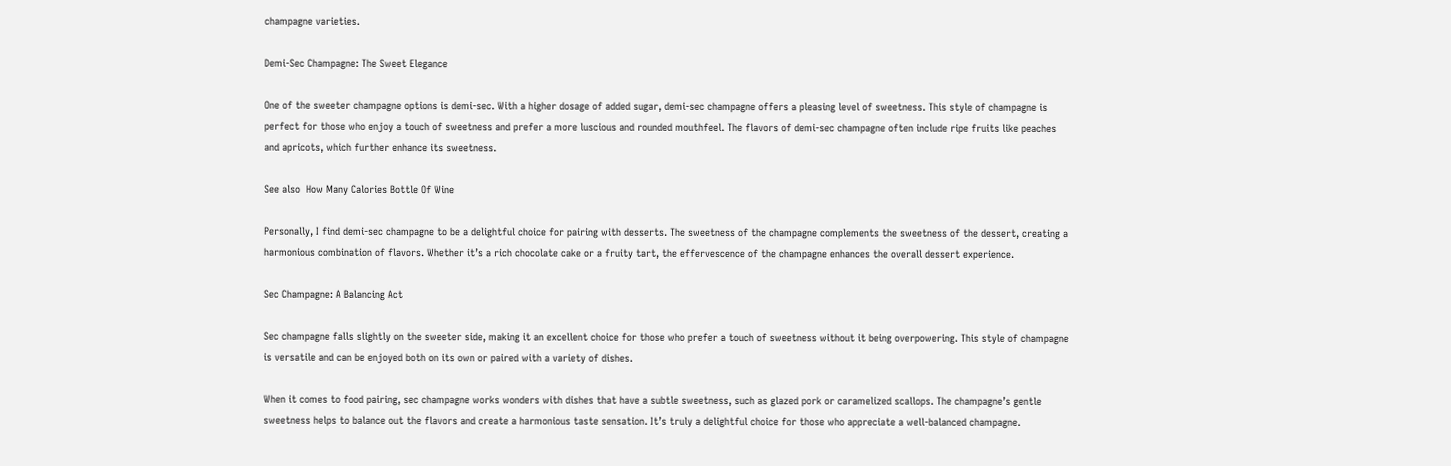champagne varieties.

Demi-Sec Champagne: The Sweet Elegance

One of the sweeter champagne options is demi-sec. With a higher dosage of added sugar, demi-sec champagne offers a pleasing level of sweetness. This style of champagne is perfect for those who enjoy a touch of sweetness and prefer a more luscious and rounded mouthfeel. The flavors of demi-sec champagne often include ripe fruits like peaches and apricots, which further enhance its sweetness.

See also  How Many Calories Bottle Of Wine

Personally, I find demi-sec champagne to be a delightful choice for pairing with desserts. The sweetness of the champagne complements the sweetness of the dessert, creating a harmonious combination of flavors. Whether it’s a rich chocolate cake or a fruity tart, the effervescence of the champagne enhances the overall dessert experience.

Sec Champagne: A Balancing Act

Sec champagne falls slightly on the sweeter side, making it an excellent choice for those who prefer a touch of sweetness without it being overpowering. This style of champagne is versatile and can be enjoyed both on its own or paired with a variety of dishes.

When it comes to food pairing, sec champagne works wonders with dishes that have a subtle sweetness, such as glazed pork or caramelized scallops. The champagne’s gentle sweetness helps to balance out the flavors and create a harmonious taste sensation. It’s truly a delightful choice for those who appreciate a well-balanced champagne.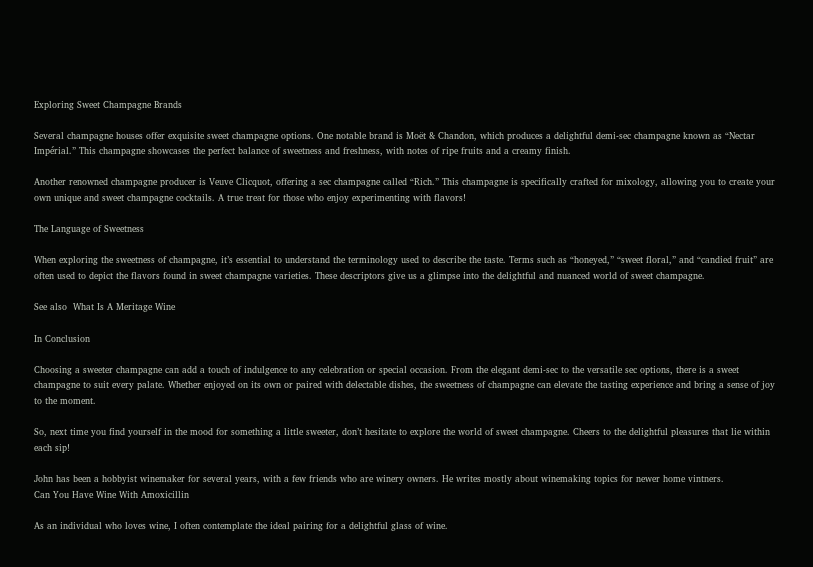Exploring Sweet Champagne Brands

Several champagne houses offer exquisite sweet champagne options. One notable brand is Moët & Chandon, which produces a delightful demi-sec champagne known as “Nectar Impérial.” This champagne showcases the perfect balance of sweetness and freshness, with notes of ripe fruits and a creamy finish.

Another renowned champagne producer is Veuve Clicquot, offering a sec champagne called “Rich.” This champagne is specifically crafted for mixology, allowing you to create your own unique and sweet champagne cocktails. A true treat for those who enjoy experimenting with flavors!

The Language of Sweetness

When exploring the sweetness of champagne, it’s essential to understand the terminology used to describe the taste. Terms such as “honeyed,” “sweet floral,” and “candied fruit” are often used to depict the flavors found in sweet champagne varieties. These descriptors give us a glimpse into the delightful and nuanced world of sweet champagne.

See also  What Is A Meritage Wine

In Conclusion

Choosing a sweeter champagne can add a touch of indulgence to any celebration or special occasion. From the elegant demi-sec to the versatile sec options, there is a sweet champagne to suit every palate. Whether enjoyed on its own or paired with delectable dishes, the sweetness of champagne can elevate the tasting experience and bring a sense of joy to the moment.

So, next time you find yourself in the mood for something a little sweeter, don’t hesitate to explore the world of sweet champagne. Cheers to the delightful pleasures that lie within each sip!

John has been a hobbyist winemaker for several years, with a few friends who are winery owners. He writes mostly about winemaking topics for newer home vintners.
Can You Have Wine With Amoxicillin

As an individual who loves wine, I often contemplate the ideal pairing for a delightful glass of wine.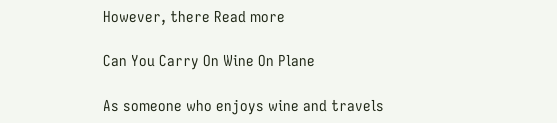However, there Read more

Can You Carry On Wine On Plane

As someone who enjoys wine and travels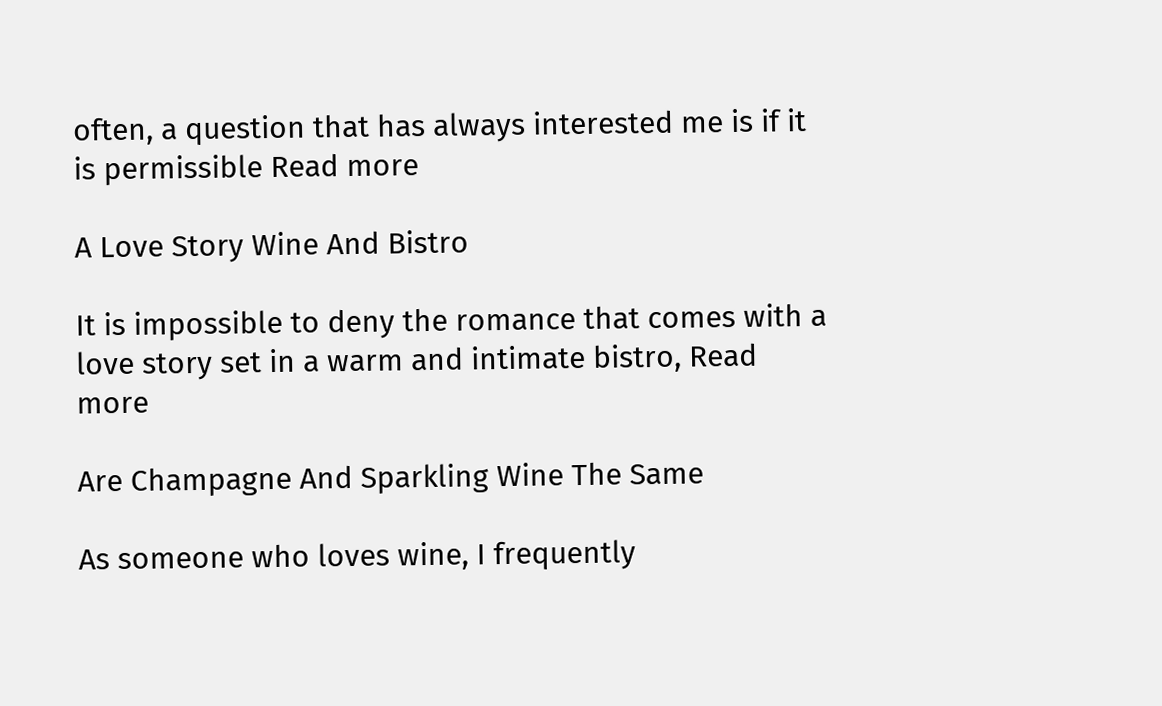often, a question that has always interested me is if it is permissible Read more

A Love Story Wine And Bistro

It is impossible to deny the romance that comes with a love story set in a warm and intimate bistro, Read more

Are Champagne And Sparkling Wine The Same

As someone who loves wine, I frequently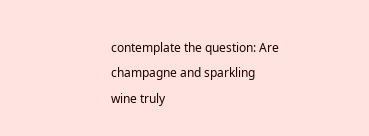contemplate the question: Are champagne and sparkling wine truly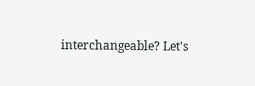interchangeable? Let's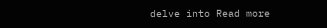delve into Read more